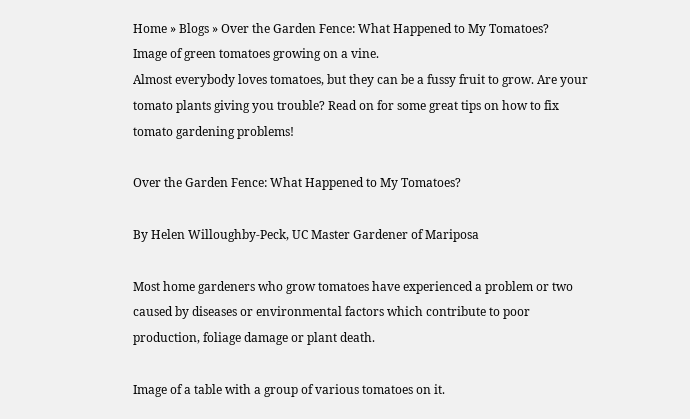Home » Blogs » Over the Garden Fence: What Happened to My Tomatoes?
Image of green tomatoes growing on a vine.
Almost everybody loves tomatoes, but they can be a fussy fruit to grow. Are your tomato plants giving you trouble? Read on for some great tips on how to fix tomato gardening problems!

Over the Garden Fence: What Happened to My Tomatoes?

By Helen Willoughby-Peck, UC Master Gardener of Mariposa

Most home gardeners who grow tomatoes have experienced a problem or two caused by diseases or environmental factors which contribute to poor production, foliage damage or plant death.

Image of a table with a group of various tomatoes on it.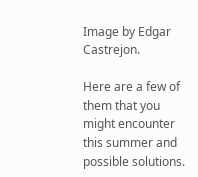Image by Edgar Castrejon.

Here are a few of them that you might encounter this summer and possible solutions.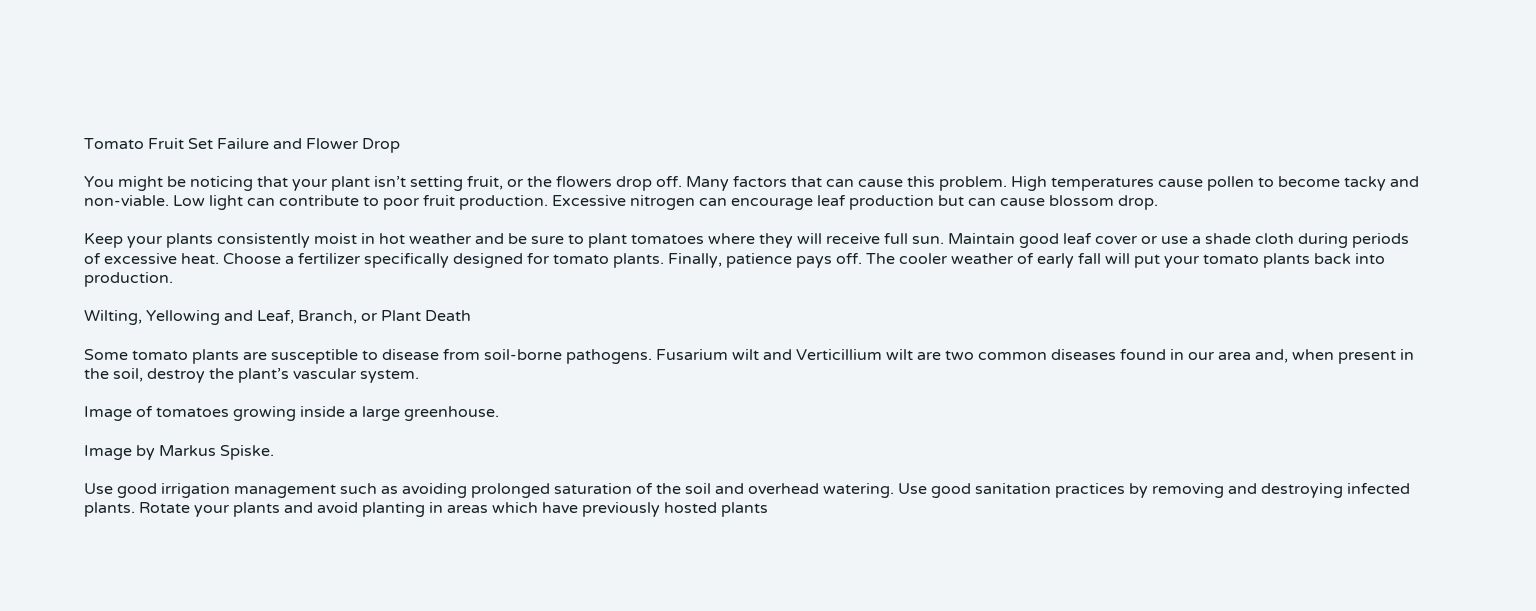Tomato Fruit Set Failure and Flower Drop

You might be noticing that your plant isn’t setting fruit, or the flowers drop off. Many factors that can cause this problem. High temperatures cause pollen to become tacky and non-viable. Low light can contribute to poor fruit production. Excessive nitrogen can encourage leaf production but can cause blossom drop.

Keep your plants consistently moist in hot weather and be sure to plant tomatoes where they will receive full sun. Maintain good leaf cover or use a shade cloth during periods of excessive heat. Choose a fertilizer specifically designed for tomato plants. Finally, patience pays off. The cooler weather of early fall will put your tomato plants back into production.

Wilting, Yellowing and Leaf, Branch, or Plant Death

Some tomato plants are susceptible to disease from soil-borne pathogens. Fusarium wilt and Verticillium wilt are two common diseases found in our area and, when present in the soil, destroy the plant’s vascular system.

Image of tomatoes growing inside a large greenhouse.

Image by Markus Spiske.

Use good irrigation management such as avoiding prolonged saturation of the soil and overhead watering. Use good sanitation practices by removing and destroying infected plants. Rotate your plants and avoid planting in areas which have previously hosted plants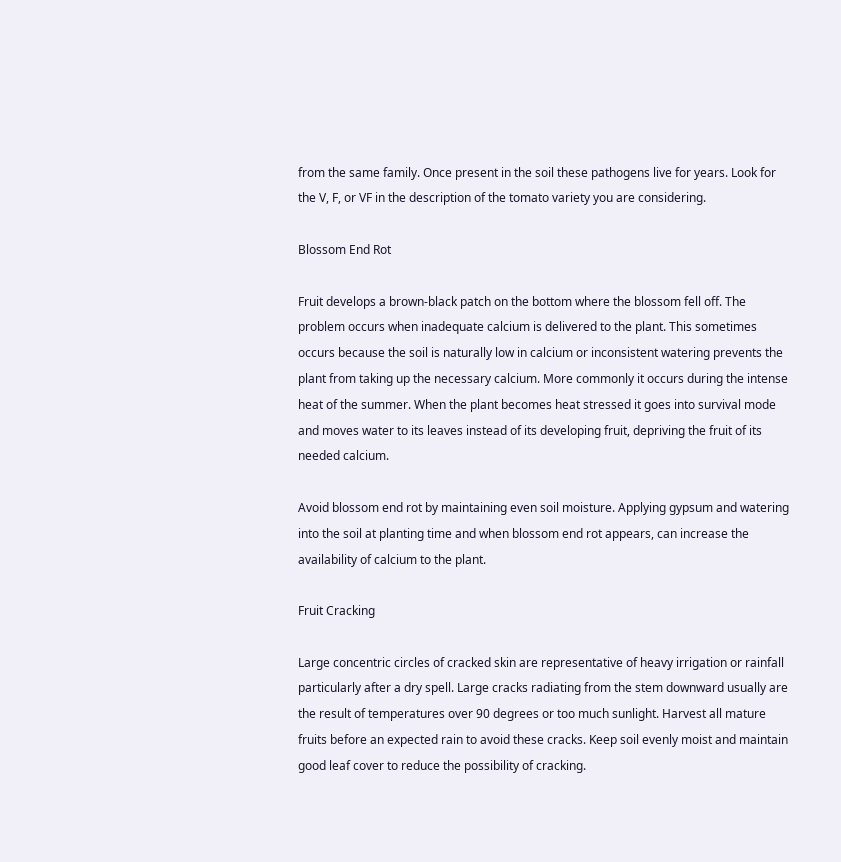from the same family. Once present in the soil these pathogens live for years. Look for the V, F, or VF in the description of the tomato variety you are considering.

Blossom End Rot

Fruit develops a brown-black patch on the bottom where the blossom fell off. The problem occurs when inadequate calcium is delivered to the plant. This sometimes occurs because the soil is naturally low in calcium or inconsistent watering prevents the plant from taking up the necessary calcium. More commonly it occurs during the intense heat of the summer. When the plant becomes heat stressed it goes into survival mode and moves water to its leaves instead of its developing fruit, depriving the fruit of its needed calcium.

Avoid blossom end rot by maintaining even soil moisture. Applying gypsum and watering into the soil at planting time and when blossom end rot appears, can increase the availability of calcium to the plant.

Fruit Cracking

Large concentric circles of cracked skin are representative of heavy irrigation or rainfall particularly after a dry spell. Large cracks radiating from the stem downward usually are the result of temperatures over 90 degrees or too much sunlight. Harvest all mature fruits before an expected rain to avoid these cracks. Keep soil evenly moist and maintain good leaf cover to reduce the possibility of cracking.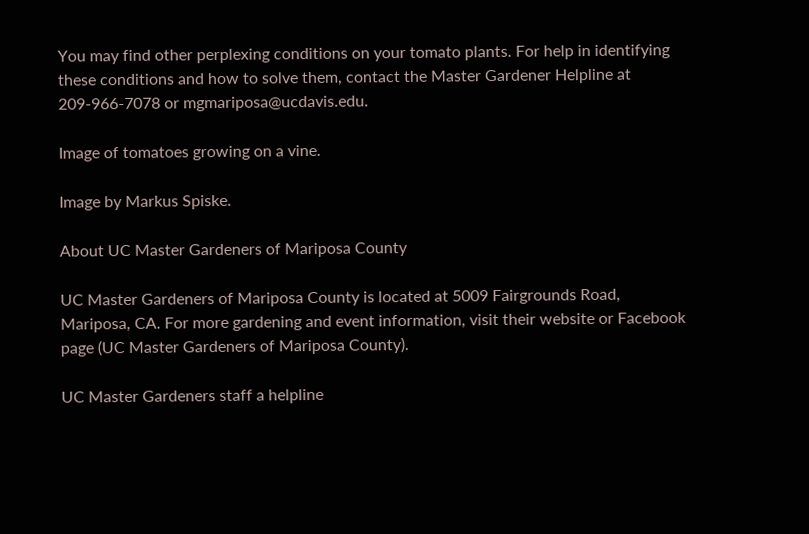You may find other perplexing conditions on your tomato plants. For help in identifying these conditions and how to solve them, contact the Master Gardener Helpline at 209-966-7078 or mgmariposa@ucdavis.edu.

Image of tomatoes growing on a vine.

Image by Markus Spiske.

About UC Master Gardeners of Mariposa County

UC Master Gardeners of Mariposa County is located at 5009 Fairgrounds Road, Mariposa, CA. For more gardening and event information, visit their website or Facebook page (UC Master Gardeners of Mariposa County).

UC Master Gardeners staff a helpline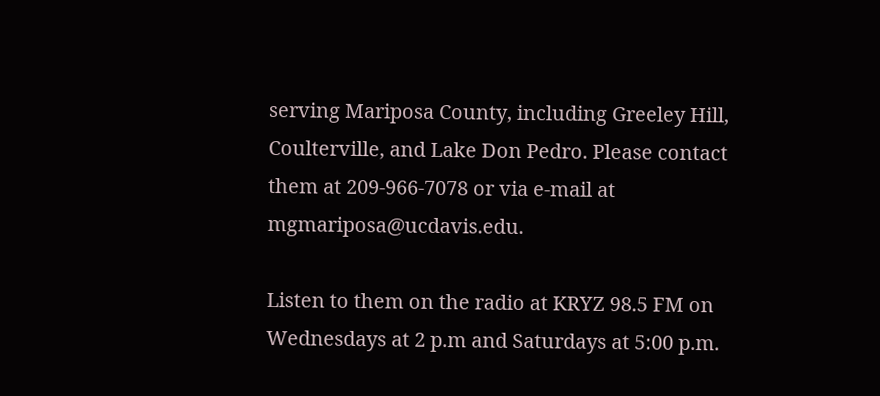serving Mariposa County, including Greeley Hill, Coulterville, and Lake Don Pedro. Please contact them at 209-966-7078 or via e-mail at mgmariposa@ucdavis.edu.

Listen to them on the radio at KRYZ 98.5 FM on Wednesdays at 2 p.m and Saturdays at 5:00 p.m.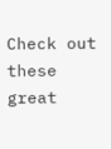Check out these great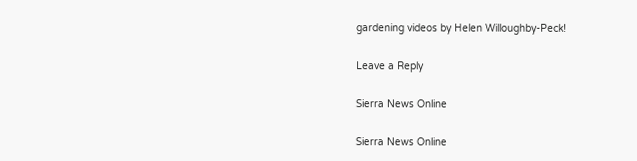gardening videos by Helen Willoughby-Peck!

Leave a Reply

Sierra News Online

Sierra News Online